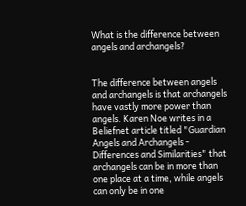What is the difference between angels and archangels?


The difference between angels and archangels is that archangels have vastly more power than angels. Karen Noe writes in a Beliefnet article titled "Guardian Angels and Archangels - Differences and Similarities" that archangels can be in more than one place at a time, while angels can only be in one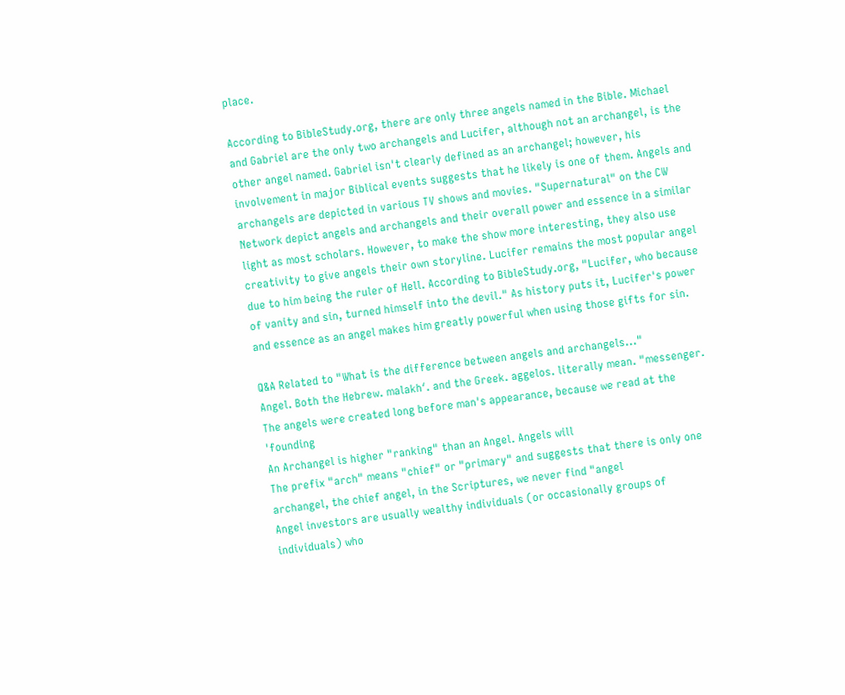place.

According to BibleStudy.org, there are only three angels named in the Bible. Michael and Gabriel are the only two archangels and Lucifer, although not an archangel, is the other angel named. Gabriel isn't clearly defined as an archangel; however, his involvement in major Biblical events suggests that he likely is one of them. Angels and archangels are depicted in various TV shows and movies. "Supernatural" on the CW Network depict angels and archangels and their overall power and essence in a similar light as most scholars. However, to make the show more interesting, they also use creativity to give angels their own storyline. Lucifer remains the most popular angel due to him being the ruler of Hell. According to BibleStudy.org, "Lucifer, who because of vanity and sin, turned himself into the devil." As history puts it, Lucifer's power and essence as an angel makes him greatly powerful when using those gifts for sin.

Q&A Related to "What is the difference between angels and archangels..."
Angel. Both the Hebrew. malakh′. and the Greek. aggelos. literally mean. "messenger. The angels were created long before man's appearance, because we read at the 'founding
An Archangel is higher "ranking" than an Angel. Angels will
The prefix "arch" means "chief" or "primary" and suggests that there is only one archangel, the chief angel, in the Scriptures, we never find "angel
Angel investors are usually wealthy individuals (or occasionally groups of individuals) who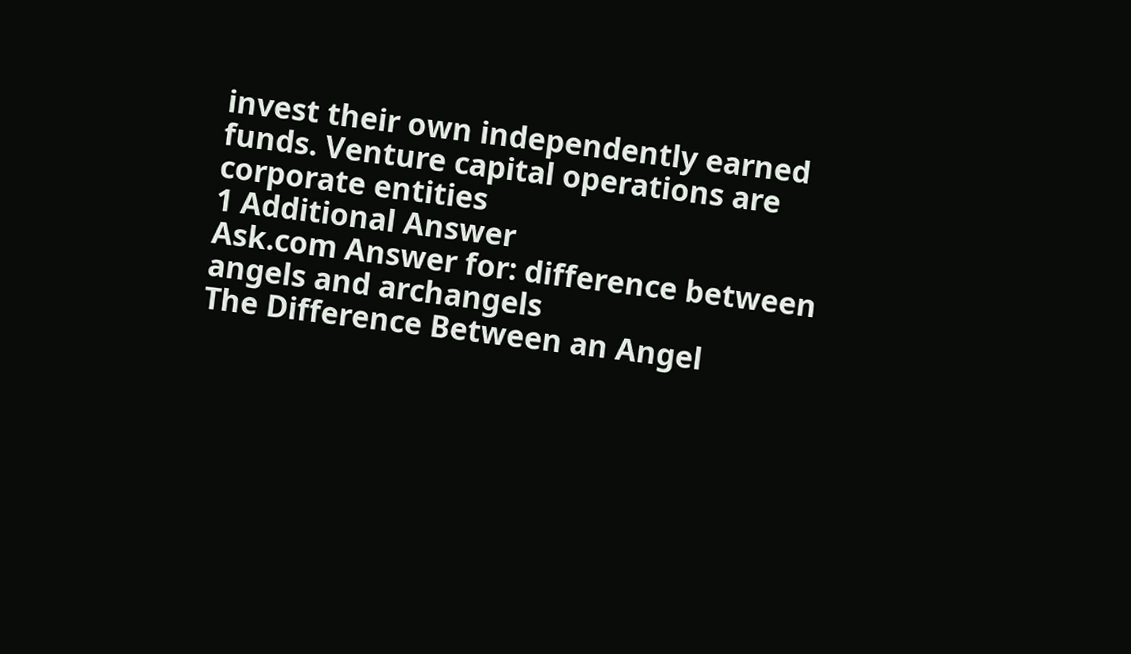invest their own independently earned funds. Venture capital operations are corporate entities
1 Additional Answer
Ask.com Answer for: difference between angels and archangels
The Difference Between an Angel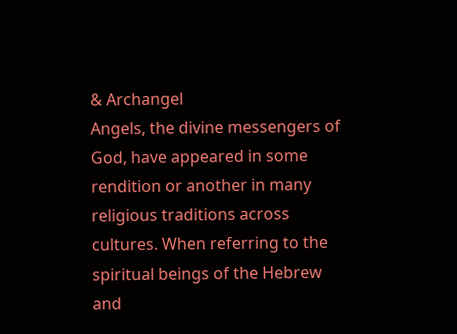& Archangel
Angels, the divine messengers of God, have appeared in some rendition or another in many religious traditions across cultures. When referring to the spiritual beings of the Hebrew and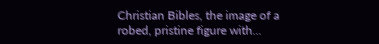Christian Bibles, the image of a robed, pristine figure with...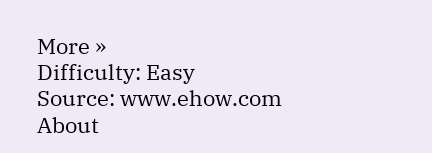More »
Difficulty: Easy
Source: www.ehow.com
About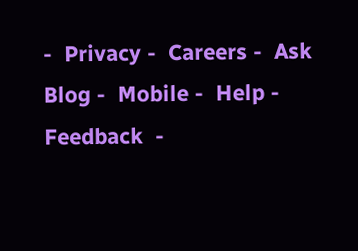-  Privacy -  Careers -  Ask Blog -  Mobile -  Help -  Feedback  -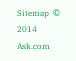Sitemap  © 2014 Ask.com